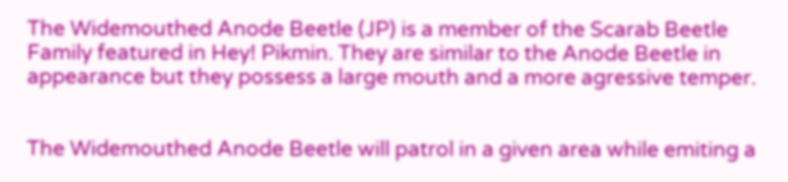The Widemouthed Anode Beetle (JP) is a member of the Scarab Beetle Family featured in Hey! Pikmin. They are similar to the Anode Beetle in appearance but they possess a large mouth and a more agressive temper.


The Widemouthed Anode Beetle will patrol in a given area while emiting a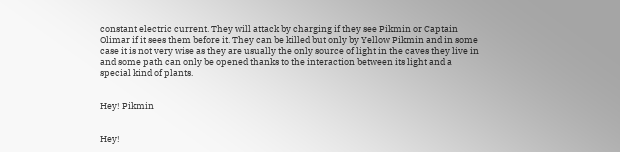constant electric current. They will attack by charging if they see Pikmin or Captain Olimar if it sees them before it. They can be killed but only by Yellow Pikmin and in some case it is not very wise as they are usually the only source of light in the caves they live in and some path can only be opened thanks to the interaction between its light and a special kind of plants.


Hey! Pikmin


Hey!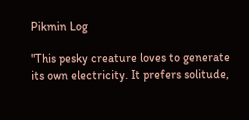Pikmin Log

"This pesky creature loves to generate its own electricity. It prefers solitude,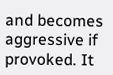and becomes aggressive if provoked. It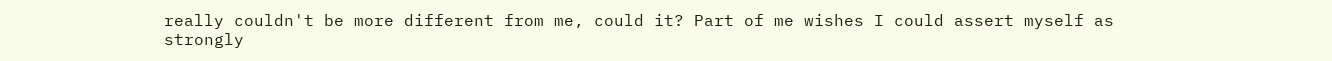really couldn't be more different from me, could it? Part of me wishes I could assert myself as strongly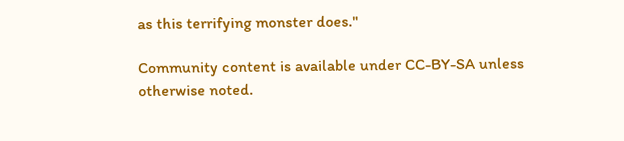as this terrifying monster does."

Community content is available under CC-BY-SA unless otherwise noted.